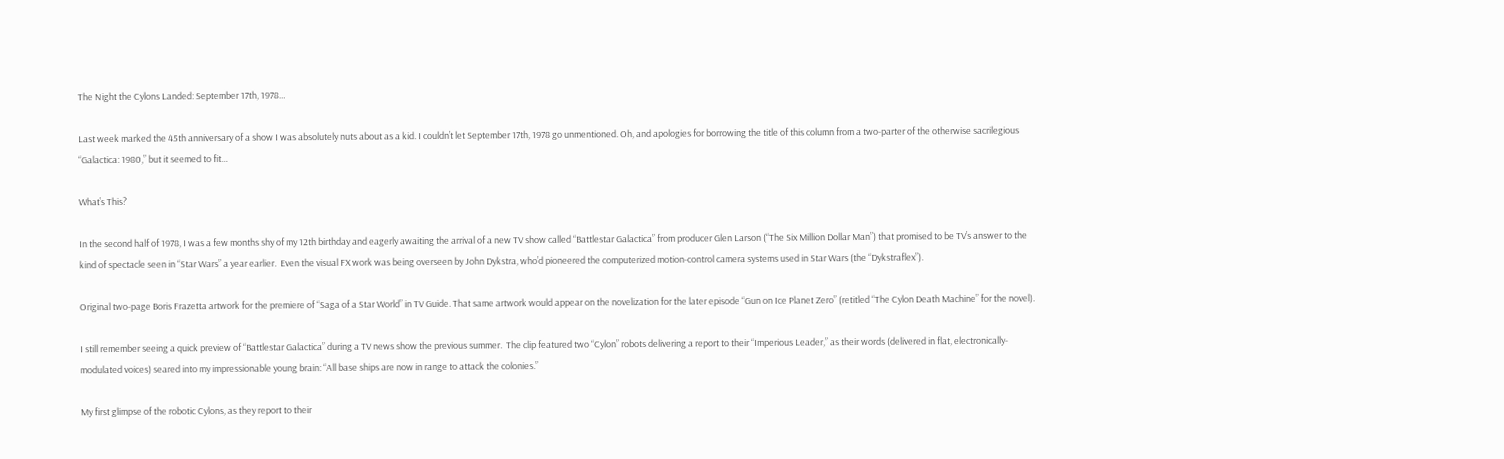The Night the Cylons Landed: September 17th, 1978…

Last week marked the 45th anniversary of a show I was absolutely nuts about as a kid. I couldn’t let September 17th, 1978 go unmentioned. Oh, and apologies for borrowing the title of this column from a two-parter of the otherwise sacrilegious “Galactica: 1980,” but it seemed to fit…

What’s This?

In the second half of 1978, I was a few months shy of my 12th birthday and eagerly awaiting the arrival of a new TV show called “Battlestar Galactica” from producer Glen Larson (“The Six Million Dollar Man”) that promised to be TV’s answer to the kind of spectacle seen in “Star Wars” a year earlier.  Even the visual FX work was being overseen by John Dykstra, who’d pioneered the computerized motion-control camera systems used in Star Wars (the “Dykstraflex”).

Original two-page Boris Frazetta artwork for the premiere of “Saga of a Star World” in TV Guide. That same artwork would appear on the novelization for the later episode “Gun on Ice Planet Zero” (retitled “The Cylon Death Machine” for the novel).

I still remember seeing a quick preview of “Battlestar Galactica” during a TV news show the previous summer.  The clip featured two “Cylon” robots delivering a report to their “Imperious Leader,” as their words (delivered in flat, electronically-modulated voices) seared into my impressionable young brain: “All base ships are now in range to attack the colonies.”

My first glimpse of the robotic Cylons, as they report to their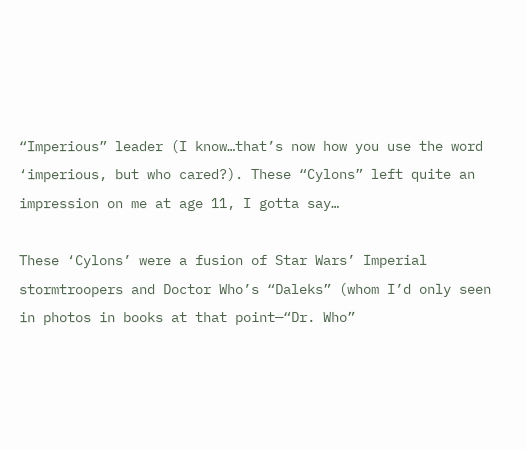“Imperious” leader (I know…that’s now how you use the word ‘imperious, but who cared?). These “Cylons” left quite an impression on me at age 11, I gotta say…

These ‘Cylons’ were a fusion of Star Wars’ Imperial stormtroopers and Doctor Who’s “Daleks” (whom I’d only seen in photos in books at that point—“Dr. Who”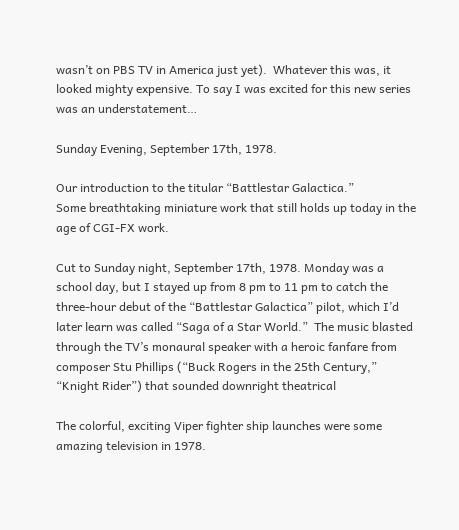wasn’t on PBS TV in America just yet).  Whatever this was, it looked mighty expensive. To say I was excited for this new series was an understatement…

Sunday Evening, September 17th, 1978.

Our introduction to the titular “Battlestar Galactica.”
Some breathtaking miniature work that still holds up today in the age of CGI-FX work.

Cut to Sunday night, September 17th, 1978. Monday was a school day, but I stayed up from 8 pm to 11 pm to catch the three-hour debut of the “Battlestar Galactica” pilot, which I’d later learn was called “Saga of a Star World.”  The music blasted through the TV’s monaural speaker with a heroic fanfare from composer Stu Phillips (“Buck Rogers in the 25th Century,” “Knight Rider”) that sounded downright theatrical

The colorful, exciting Viper fighter ship launches were some amazing television in 1978.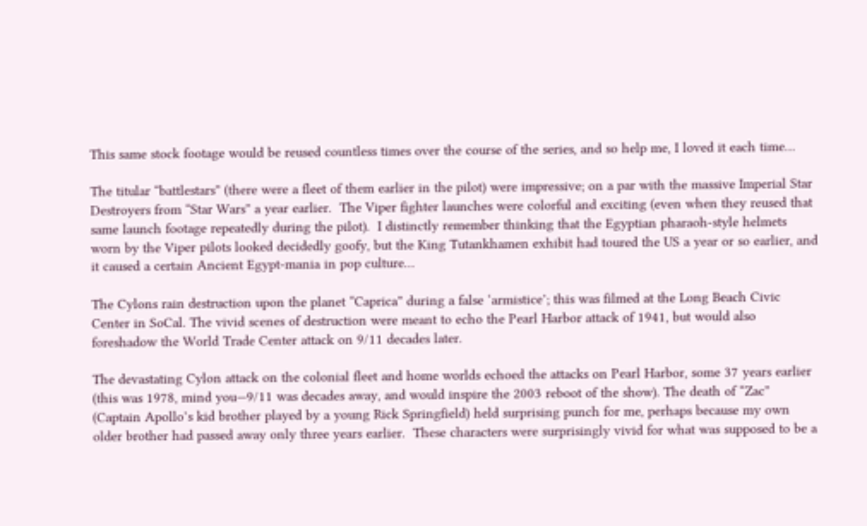This same stock footage would be reused countless times over the course of the series, and so help me, I loved it each time…

The titular “battlestars” (there were a fleet of them earlier in the pilot) were impressive; on a par with the massive Imperial Star Destroyers from “Star Wars” a year earlier.  The Viper fighter launches were colorful and exciting (even when they reused that same launch footage repeatedly during the pilot).  I distinctly remember thinking that the Egyptian pharaoh-style helmets worn by the Viper pilots looked decidedly goofy, but the King Tutankhamen exhibit had toured the US a year or so earlier, and it caused a certain Ancient Egypt-mania in pop culture…

The Cylons rain destruction upon the planet “Caprica” during a false ‘armistice’; this was filmed at the Long Beach Civic Center in SoCal. The vivid scenes of destruction were meant to echo the Pearl Harbor attack of 1941, but would also foreshadow the World Trade Center attack on 9/11 decades later.

The devastating Cylon attack on the colonial fleet and home worlds echoed the attacks on Pearl Harbor, some 37 years earlier (this was 1978, mind you—9/11 was decades away, and would inspire the 2003 reboot of the show). The death of “Zac” (Captain Apollo’s kid brother played by a young Rick Springfield) held surprising punch for me, perhaps because my own older brother had passed away only three years earlier.  These characters were surprisingly vivid for what was supposed to be a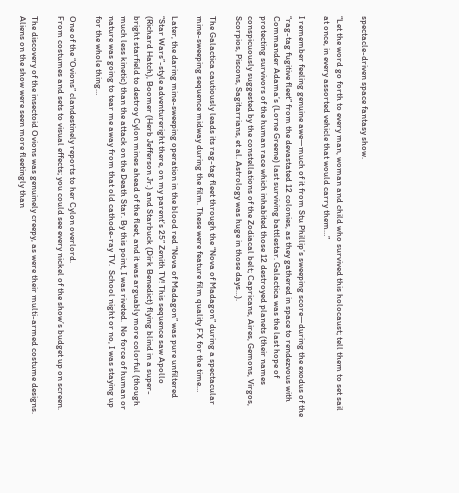spectacle-driven space fantasy show.

“Let the word go forth to every man, woman and child who survived this holocaust; tell them to set sail at once, in every assorted vehicle that would carry them…”

I remember feeling genuine awe—much of it from Stu Phillip’s sweeping score—during the exodus of the “rag-tag fugitive fleet” from the devastated 12 colonies, as they gathered in space to rendezvous with Commander Adama’s (Lorne Greene) last surviving battlestar. Galactica was the last hope of protecting survivors of the human race which inhabited those 12 destroyed planets (their names conspicuously suggested by the constellations of the Zodiacal belt; Capricans, Aires, Gemons, Virgos, Scorpios, Piscons, Sagitarrians, et al. Astrology was huge in those days…).

The Galactica cautiously leads its rag-tag fleet through the “Nova of Madagon” during a spectacular mine-sweeping sequence midway during the film. These were feature film quality FX for the time…

Later, the daring mine-sweeping operation in the blood red “Nova of Madagon” was pure unfiltered “Star Wars”-style adventureright there, on my parent’s 25” Zenith TV! This sequence saw Apollo (Richard Hatch), Boomer (Herb Jefferson Jr.) and Starbuck (Dirk Benedict) flying blind in a super-bright starfield to destroy Cylon mines ahead of the fleet, and it was arguably more colorful (though much less kinetic) than the attack on the Death Star. By this point, I was riveted.  No force of human or nature was going to tear me away from that old cathode-ray TV.  School night or no, I was staying up for the whole thing…

One of the “Ovions” clandestinely reports to her Cylon overlord.
From costumes and sets to visual effects; you could see every nickel of the show’s budget up on screen.

The discovery of the insectoid Ovions was genuinely creepy, as were their multi-armed costume designs.  Aliens on the show were seen more fleetingly than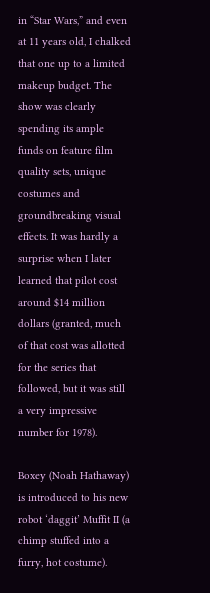in “Star Wars,” and even at 11 years old, I chalked that one up to a limited makeup budget. The show was clearly spending its ample funds on feature film quality sets, unique costumes and groundbreaking visual effects. It was hardly a surprise when I later learned that pilot cost around $14 million dollars (granted, much of that cost was allotted for the series that followed, but it was still a very impressive number for 1978).

Boxey (Noah Hathaway) is introduced to his new robot ‘daggit’ Muffit II (a chimp stuffed into a furry, hot costume).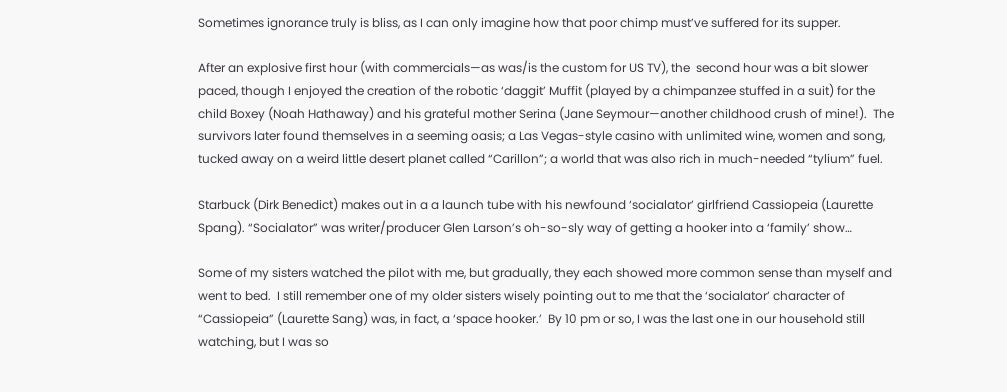Sometimes ignorance truly is bliss, as I can only imagine how that poor chimp must’ve suffered for its supper.

After an explosive first hour (with commercials—as was/is the custom for US TV), the  second hour was a bit slower paced, though I enjoyed the creation of the robotic ‘daggit’ Muffit (played by a chimpanzee stuffed in a suit) for the child Boxey (Noah Hathaway) and his grateful mother Serina (Jane Seymour—another childhood crush of mine!).  The survivors later found themselves in a seeming oasis; a Las Vegas-style casino with unlimited wine, women and song, tucked away on a weird little desert planet called “Carillon”; a world that was also rich in much-needed “tylium” fuel.

Starbuck (Dirk Benedict) makes out in a a launch tube with his newfound ‘socialator’ girlfriend Cassiopeia (Laurette Spang). “Socialator” was writer/producer Glen Larson’s oh-so-sly way of getting a hooker into a ‘family’ show…

Some of my sisters watched the pilot with me, but gradually, they each showed more common sense than myself and went to bed.  I still remember one of my older sisters wisely pointing out to me that the ‘socialator’ character of “Cassiopeia” (Laurette Sang) was, in fact, a ‘space hooker.’  By 10 pm or so, I was the last one in our household still watching, but I was so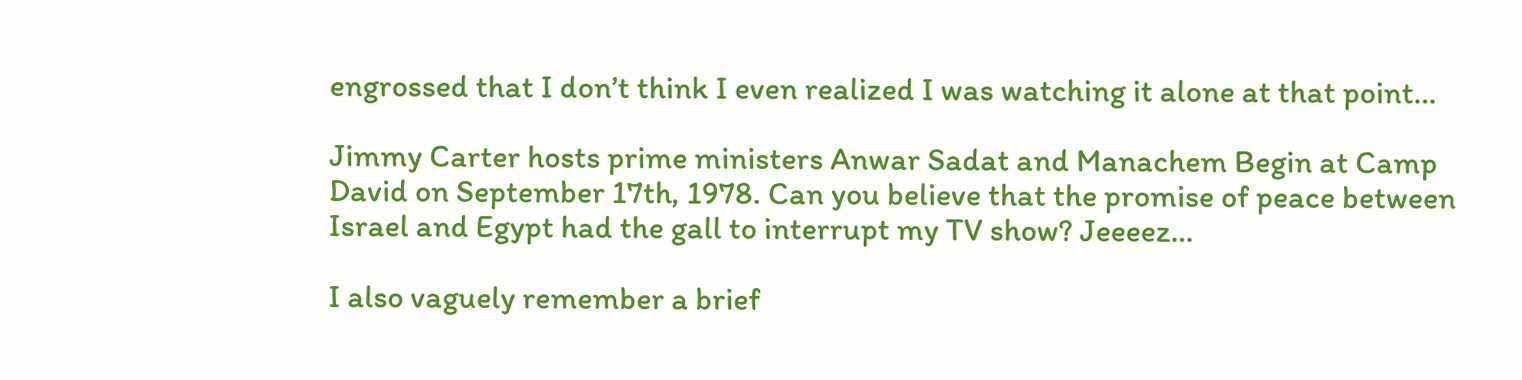engrossed that I don’t think I even realized I was watching it alone at that point…

Jimmy Carter hosts prime ministers Anwar Sadat and Manachem Begin at Camp David on September 17th, 1978. Can you believe that the promise of peace between Israel and Egypt had the gall to interrupt my TV show? Jeeeez…

I also vaguely remember a brief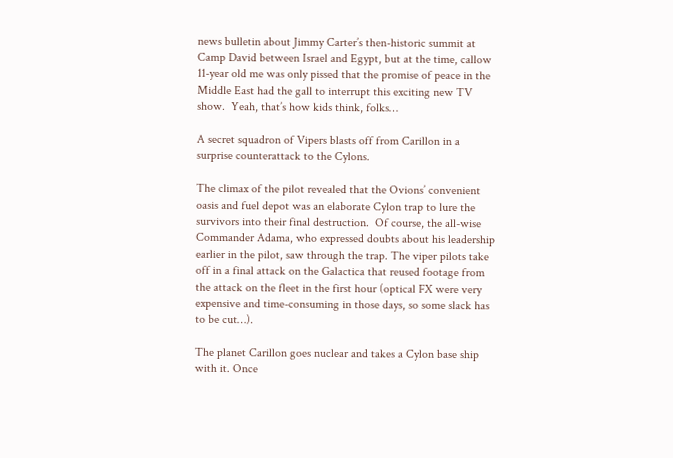news bulletin about Jimmy Carter’s then-historic summit at Camp David between Israel and Egypt, but at the time, callow 11-year old me was only pissed that the promise of peace in the Middle East had the gall to interrupt this exciting new TV show.  Yeah, that’s how kids think, folks…

A secret squadron of Vipers blasts off from Carillon in a surprise counterattack to the Cylons.

The climax of the pilot revealed that the Ovions’ convenient oasis and fuel depot was an elaborate Cylon trap to lure the survivors into their final destruction.  Of course, the all-wise Commander Adama, who expressed doubts about his leadership earlier in the pilot, saw through the trap. The viper pilots take off in a final attack on the Galactica that reused footage from the attack on the fleet in the first hour (optical FX were very expensive and time-consuming in those days, so some slack has to be cut…).

The planet Carillon goes nuclear and takes a Cylon base ship with it. Once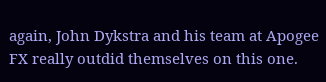again, John Dykstra and his team at Apogee FX really outdid themselves on this one.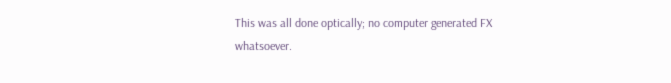This was all done optically; no computer generated FX whatsoever.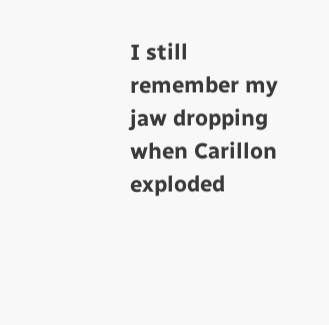I still remember my jaw dropping when Carillon exploded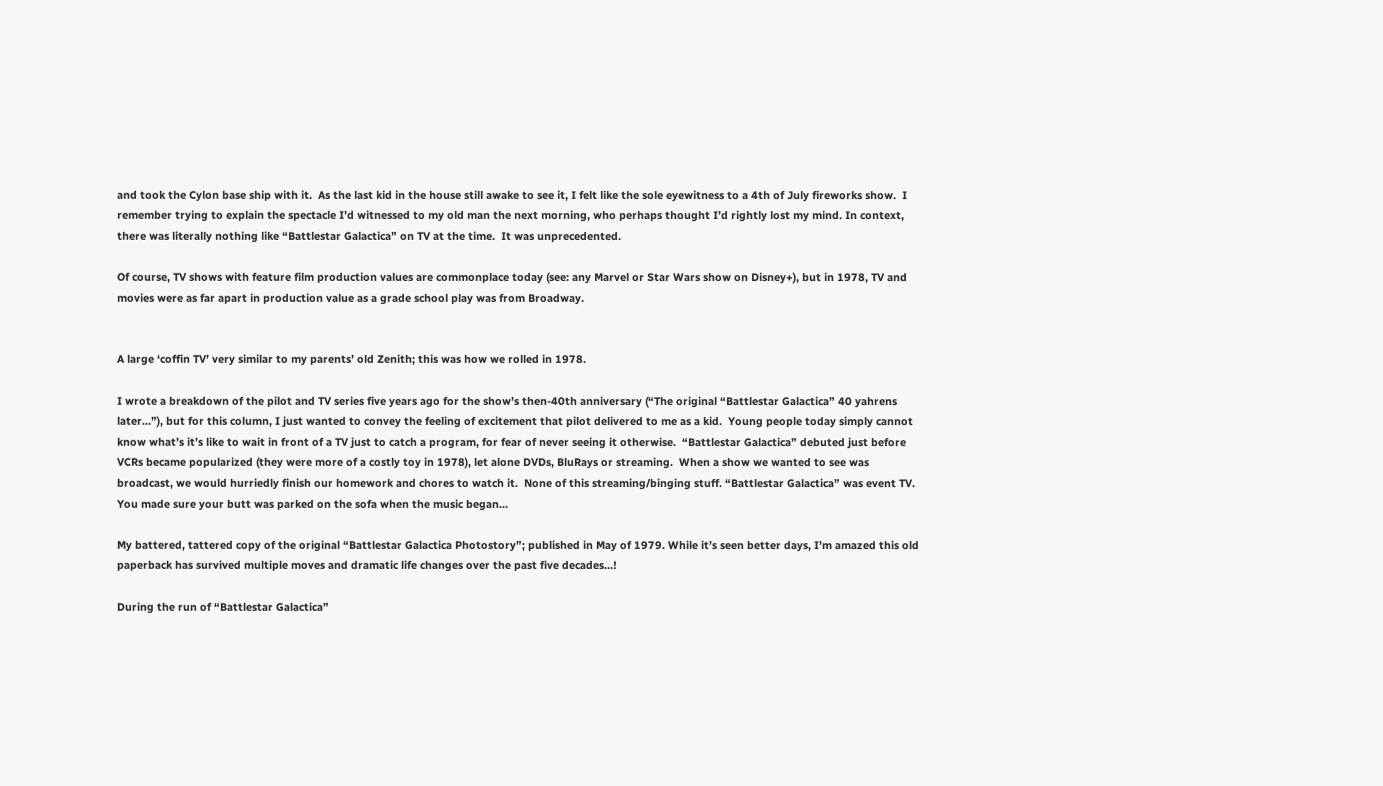and took the Cylon base ship with it.  As the last kid in the house still awake to see it, I felt like the sole eyewitness to a 4th of July fireworks show.  I remember trying to explain the spectacle I’d witnessed to my old man the next morning, who perhaps thought I’d rightly lost my mind. In context, there was literally nothing like “Battlestar Galactica” on TV at the time.  It was unprecedented.

Of course, TV shows with feature film production values are commonplace today (see: any Marvel or Star Wars show on Disney+), but in 1978, TV and movies were as far apart in production value as a grade school play was from Broadway.


A large ‘coffin TV’ very similar to my parents’ old Zenith; this was how we rolled in 1978.

I wrote a breakdown of the pilot and TV series five years ago for the show’s then-40th anniversary (“The original “Battlestar Galactica” 40 yahrens later…”), but for this column, I just wanted to convey the feeling of excitement that pilot delivered to me as a kid.  Young people today simply cannot know what’s it’s like to wait in front of a TV just to catch a program, for fear of never seeing it otherwise.  “Battlestar Galactica” debuted just before VCRs became popularized (they were more of a costly toy in 1978), let alone DVDs, BluRays or streaming.  When a show we wanted to see was broadcast, we would hurriedly finish our homework and chores to watch it.  None of this streaming/binging stuff. “Battlestar Galactica” was event TV. You made sure your butt was parked on the sofa when the music began…

My battered, tattered copy of the original “Battlestar Galactica Photostory”; published in May of 1979. While it’s seen better days, I’m amazed this old paperback has survived multiple moves and dramatic life changes over the past five decades…!

During the run of “Battlestar Galactica”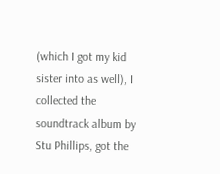(which I got my kid sister into as well), I collected the soundtrack album by Stu Phillips, got the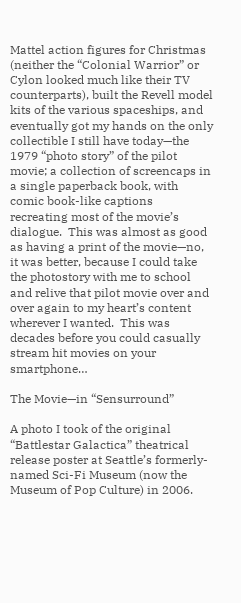Mattel action figures for Christmas (neither the “Colonial Warrior” or Cylon looked much like their TV counterparts), built the Revell model kits of the various spaceships, and eventually got my hands on the only collectible I still have today—the 1979 “photo story” of the pilot movie; a collection of screencaps in a single paperback book, with comic book-like captions recreating most of the movie’s dialogue.  This was almost as good as having a print of the movie—no, it was better, because I could take the photostory with me to school and relive that pilot movie over and over again to my heart’s content wherever I wanted.  This was decades before you could casually stream hit movies on your smartphone…

The Movie—in “Sensurround”

A photo I took of the original “Battlestar Galactica” theatrical release poster at Seattle’s formerly-named Sci-Fi Museum (now the Museum of Pop Culture) in 2006.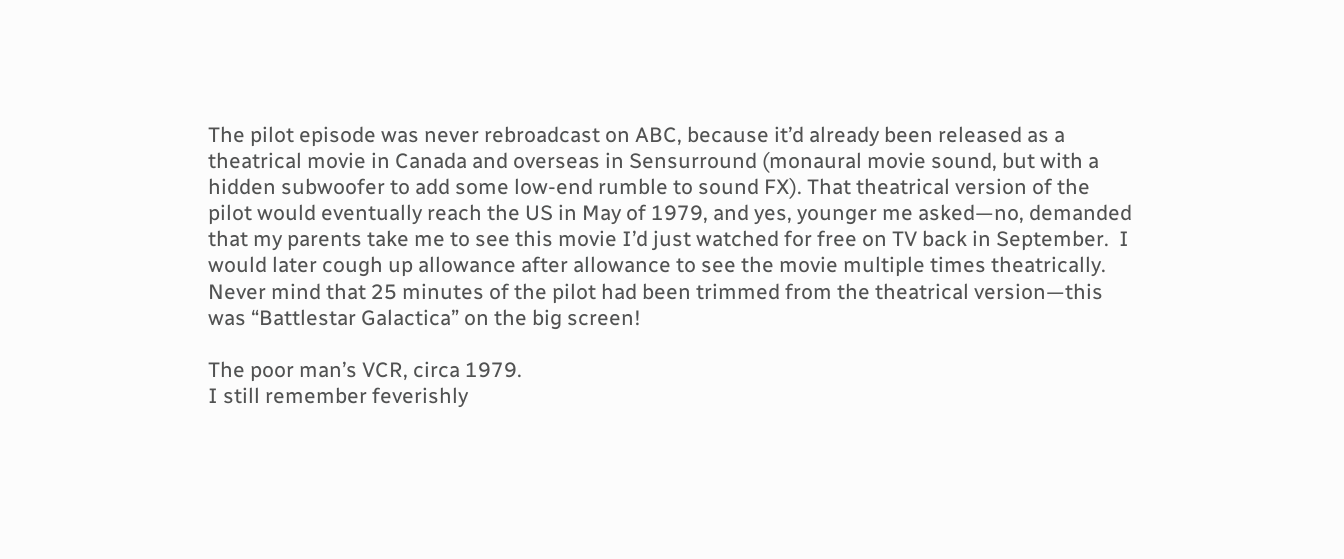The pilot episode was never rebroadcast on ABC, because it’d already been released as a theatrical movie in Canada and overseas in Sensurround (monaural movie sound, but with a hidden subwoofer to add some low-end rumble to sound FX). That theatrical version of the pilot would eventually reach the US in May of 1979, and yes, younger me asked—no, demanded that my parents take me to see this movie I’d just watched for free on TV back in September.  I would later cough up allowance after allowance to see the movie multiple times theatrically.  Never mind that 25 minutes of the pilot had been trimmed from the theatrical version—this was “Battlestar Galactica” on the big screen!

The poor man’s VCR, circa 1979.
I still remember feverishly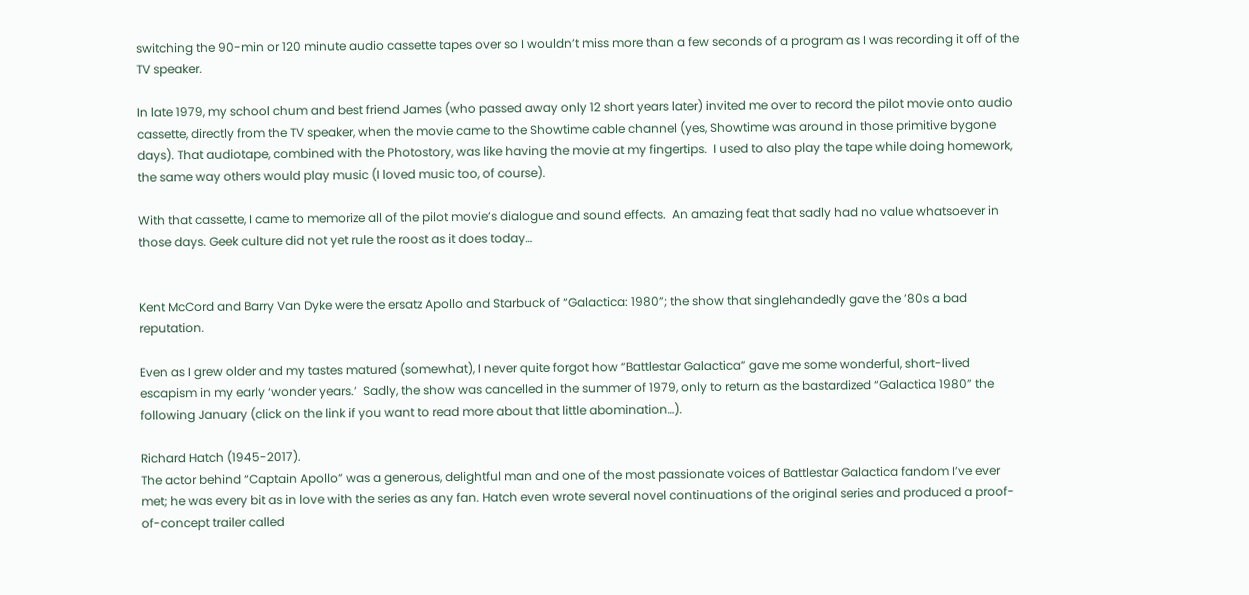switching the 90-min or 120 minute audio cassette tapes over so I wouldn’t miss more than a few seconds of a program as I was recording it off of the TV speaker.

In late 1979, my school chum and best friend James (who passed away only 12 short years later) invited me over to record the pilot movie onto audio cassette, directly from the TV speaker, when the movie came to the Showtime cable channel (yes, Showtime was around in those primitive bygone days). That audiotape, combined with the Photostory, was like having the movie at my fingertips.  I used to also play the tape while doing homework, the same way others would play music (I loved music too, of course).

With that cassette, I came to memorize all of the pilot movie’s dialogue and sound effects.  An amazing feat that sadly had no value whatsoever in those days. Geek culture did not yet rule the roost as it does today…


Kent McCord and Barry Van Dyke were the ersatz Apollo and Starbuck of “Galactica: 1980”; the show that singlehandedly gave the ’80s a bad reputation.

Even as I grew older and my tastes matured (somewhat), I never quite forgot how “Battlestar Galactica” gave me some wonderful, short-lived escapism in my early ‘wonder years.’  Sadly, the show was cancelled in the summer of 1979, only to return as the bastardized “Galactica 1980” the following January (click on the link if you want to read more about that little abomination…).

Richard Hatch (1945-2017).
The actor behind “Captain Apollo” was a generous, delightful man and one of the most passionate voices of Battlestar Galactica fandom I’ve ever met; he was every bit as in love with the series as any fan. Hatch even wrote several novel continuations of the original series and produced a proof-of-concept trailer called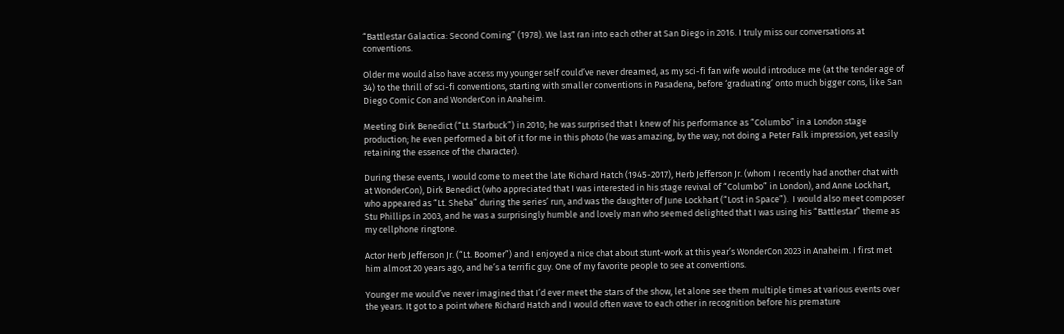“Battlestar Galactica: Second Coming” (1978). We last ran into each other at San Diego in 2016. I truly miss our conversations at conventions.

Older me would also have access my younger self could’ve never dreamed, as my sci-fi fan wife would introduce me (at the tender age of 34) to the thrill of sci-fi conventions, starting with smaller conventions in Pasadena, before ‘graduating’ onto much bigger cons, like San Diego Comic Con and WonderCon in Anaheim.

Meeting Dirk Benedict (“Lt. Starbuck”) in 2010; he was surprised that I knew of his performance as “Columbo” in a London stage production; he even performed a bit of it for me in this photo (he was amazing, by the way; not doing a Peter Falk impression, yet easily retaining the essence of the character).

During these events, I would come to meet the late Richard Hatch (1945-2017), Herb Jefferson Jr. (whom I recently had another chat with at WonderCon), Dirk Benedict (who appreciated that I was interested in his stage revival of “Columbo” in London), and Anne Lockhart, who appeared as “Lt. Sheba” during the series’ run, and was the daughter of June Lockhart (“Lost in Space”).  I would also meet composer Stu Phillips in 2003, and he was a surprisingly humble and lovely man who seemed delighted that I was using his “Battlestar” theme as my cellphone ringtone.

Actor Herb Jefferson Jr. (“Lt. Boomer”) and I enjoyed a nice chat about stunt-work at this year’s WonderCon 2023 in Anaheim. I first met him almost 20 years ago, and he’s a terrific guy. One of my favorite people to see at conventions.

Younger me would’ve never imagined that I’d ever meet the stars of the show, let alone see them multiple times at various events over the years. It got to a point where Richard Hatch and I would often wave to each other in recognition before his premature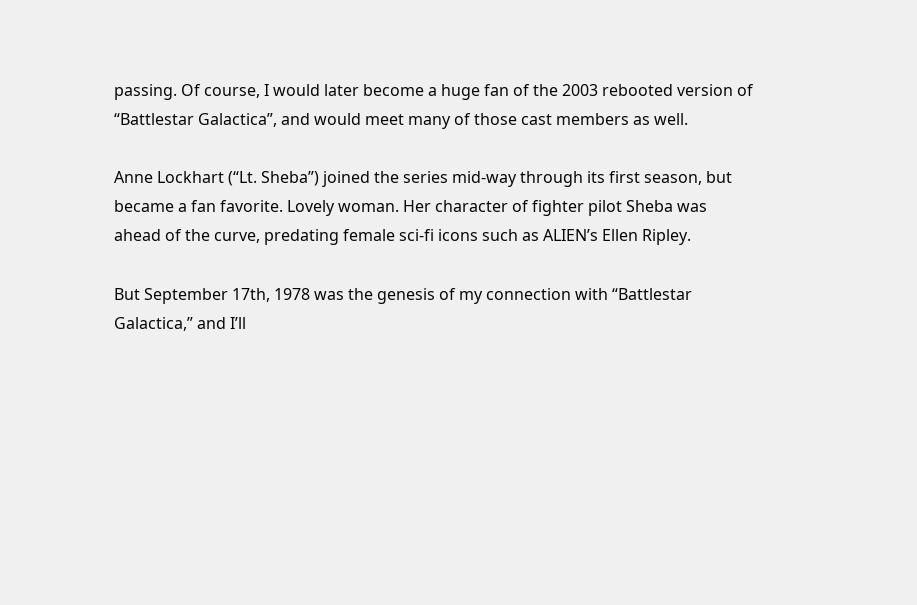passing. Of course, I would later become a huge fan of the 2003 rebooted version of “Battlestar Galactica”, and would meet many of those cast members as well.

Anne Lockhart (“Lt. Sheba”) joined the series mid-way through its first season, but became a fan favorite. Lovely woman. Her character of fighter pilot Sheba was ahead of the curve, predating female sci-fi icons such as ALIEN’s Ellen Ripley.

But September 17th, 1978 was the genesis of my connection with “Battlestar Galactica,” and I’ll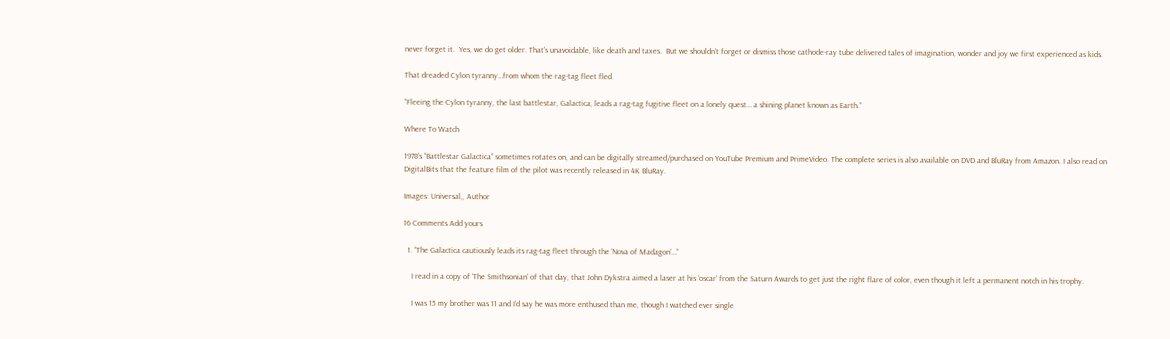never forget it.  Yes, we do get older. That’s unavoidable, like death and taxes.  But we shouldn’t forget or dismiss those cathode-ray tube delivered tales of imagination, wonder and joy we first experienced as kids.

That dreaded Cylon tyranny…from whom the rag-tag fleet fled.

“Fleeing the Cylon tyranny, the last battlestar, Galactica, leads a rag-tag fugitive fleet on a lonely quest… a shining planet known as Earth.”

Where To Watch

1978’s “Battlestar Galactica” sometimes rotates on, and can be digitally streamed/purchased on YouTube Premium and PrimeVideo. The complete series is also available on DVD and BluRay from Amazon. I also read on DigitalBits that the feature film of the pilot was recently released in 4K BluRay.

Images: Universal,, Author

16 Comments Add yours

  1. “The Galactica cautiously leads its rag-tag fleet through the ‘Nova of Madagon’…”

    I read in a copy of ‘The Smithsonian’ of that day, that John Dykstra aimed a laser at his ‘oscar’ from the Saturn Awards to get just the right flare of color, even though it left a permanent notch in his trophy.

    I was 15 my brother was 11 and I’d say he was more enthused than me, though I watched ever single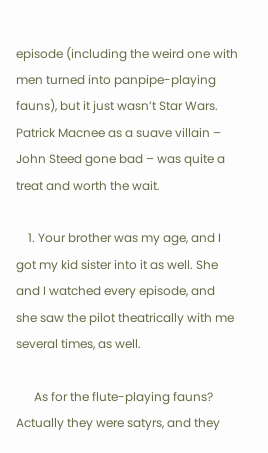episode (including the weird one with men turned into panpipe-playing fauns), but it just wasn’t Star Wars. Patrick Macnee as a suave villain – John Steed gone bad – was quite a treat and worth the wait.

    1. Your brother was my age, and I got my kid sister into it as well. She and I watched every episode, and she saw the pilot theatrically with me several times, as well.

      As for the flute-playing fauns? Actually they were satyrs, and they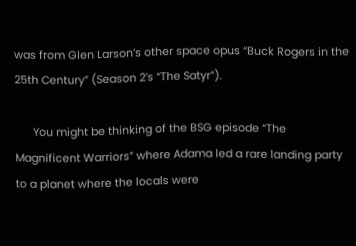was from Glen Larson’s other space opus “Buck Rogers in the 25th Century” (Season 2’s “The Satyr”).

      You might be thinking of the BSG episode “The Magnificent Warriors” where Adama led a rare landing party to a planet where the locals were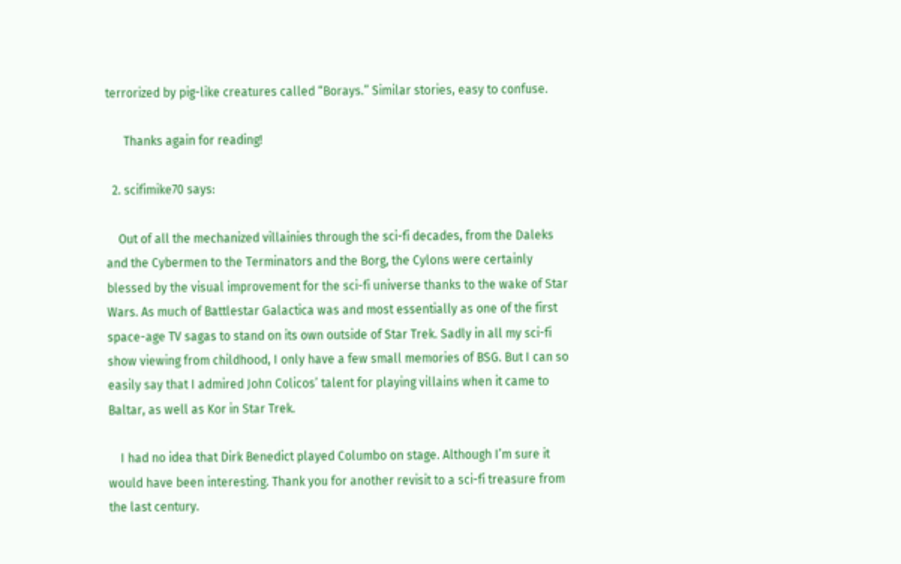terrorized by pig-like creatures called “Borays.” Similar stories, easy to confuse.

      Thanks again for reading!

  2. scifimike70 says:

    Out of all the mechanized villainies through the sci-fi decades, from the Daleks and the Cybermen to the Terminators and the Borg, the Cylons were certainly blessed by the visual improvement for the sci-fi universe thanks to the wake of Star Wars. As much of Battlestar Galactica was and most essentially as one of the first space-age TV sagas to stand on its own outside of Star Trek. Sadly in all my sci-fi show viewing from childhood, I only have a few small memories of BSG. But I can so easily say that I admired John Colicos’ talent for playing villains when it came to Baltar, as well as Kor in Star Trek.

    I had no idea that Dirk Benedict played Columbo on stage. Although I’m sure it would have been interesting. Thank you for another revisit to a sci-fi treasure from the last century.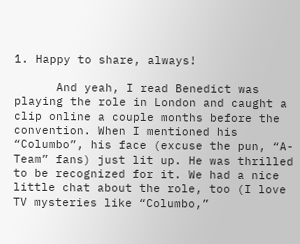1. Happy to share, always!

      And yeah, I read Benedict was playing the role in London and caught a clip online a couple months before the convention. When I mentioned his “Columbo”, his face (excuse the pun, “A-Team” fans) just lit up. He was thrilled to be recognized for it. We had a nice little chat about the role, too (I love TV mysteries like “Columbo,”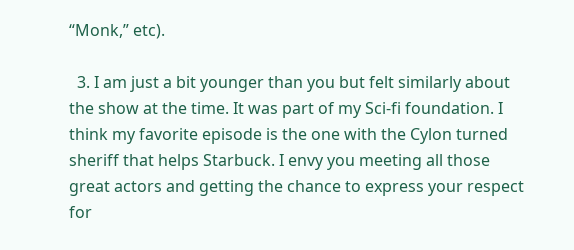“Monk,” etc).

  3. I am just a bit younger than you but felt similarly about the show at the time. It was part of my Sci-fi foundation. I think my favorite episode is the one with the Cylon turned sheriff that helps Starbuck. I envy you meeting all those great actors and getting the chance to express your respect for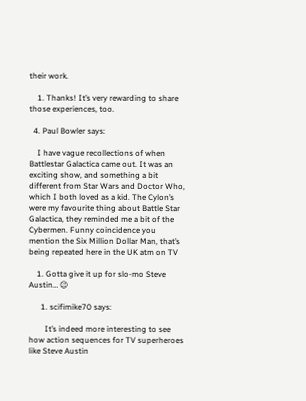their work.

    1. Thanks! It’s very rewarding to share those experiences, too.

  4. Paul Bowler says:

    I have vague recollections of when Battlestar Galactica came out. It was an exciting show, and something a bit different from Star Wars and Doctor Who, which I both loved as a kid. The Cylon’s were my favourite thing about Battle Star Galactica, they reminded me a bit of the Cybermen. Funny coincidence you mention the Six Million Dollar Man, that’s being repeated here in the UK atm on TV

    1. Gotta give it up for slo-mo Steve Austin… 😉

      1. scifimike70 says:

        It’s indeed more interesting to see how action sequences for TV superheroes like Steve Austin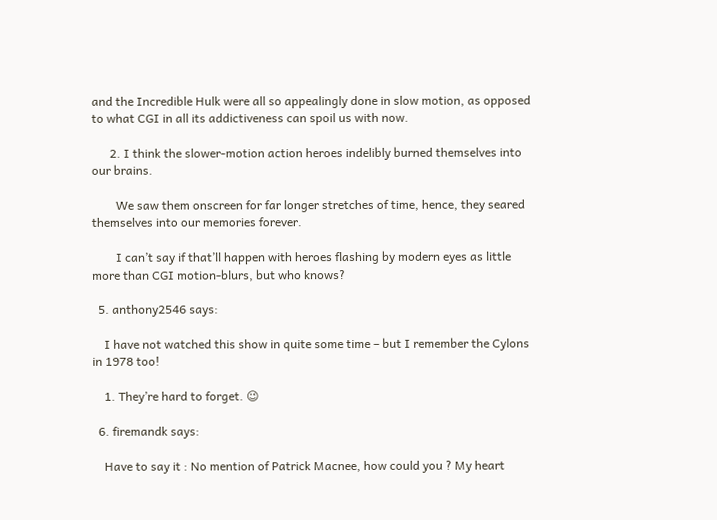and the Incredible Hulk were all so appealingly done in slow motion, as opposed to what CGI in all its addictiveness can spoil us with now.

      2. I think the slower-motion action heroes indelibly burned themselves into our brains.

        We saw them onscreen for far longer stretches of time, hence, they seared themselves into our memories forever.

        I can’t say if that’ll happen with heroes flashing by modern eyes as little more than CGI motion-blurs, but who knows?

  5. anthony2546 says:

    I have not watched this show in quite some time – but I remember the Cylons in 1978 too!

    1. They’re hard to forget. 😉

  6. firemandk says:

    Have to say it : No mention of Patrick Macnee, how could you ? My heart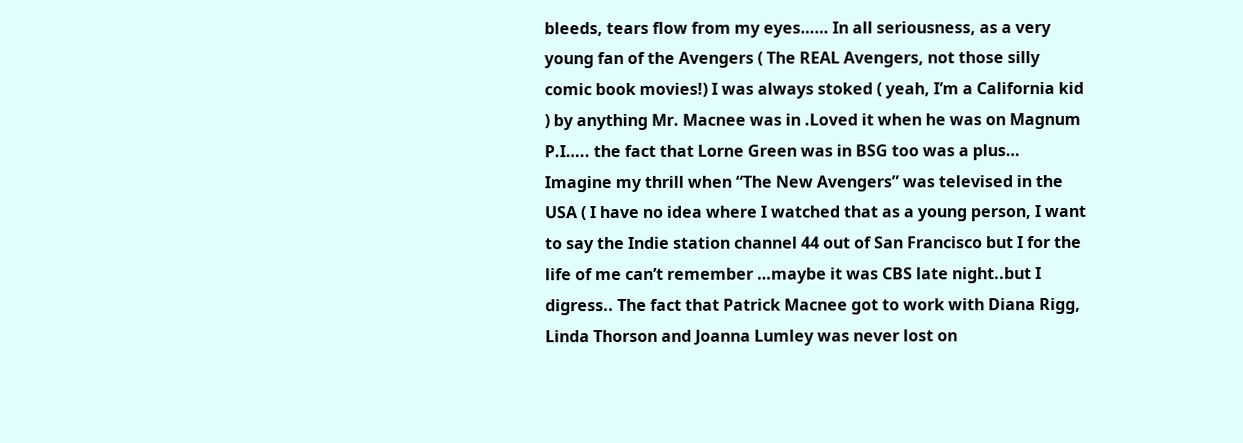bleeds, tears flow from my eyes…… In all seriousness, as a very young fan of the Avengers ( The REAL Avengers, not those silly comic book movies!) I was always stoked ( yeah, I’m a California kid ) by anything Mr. Macnee was in .Loved it when he was on Magnum P.I….. the fact that Lorne Green was in BSG too was a plus… Imagine my thrill when “The New Avengers” was televised in the USA ( I have no idea where I watched that as a young person, I want to say the Indie station channel 44 out of San Francisco but I for the life of me can’t remember …maybe it was CBS late night..but I digress.. The fact that Patrick Macnee got to work with Diana Rigg, Linda Thorson and Joanna Lumley was never lost on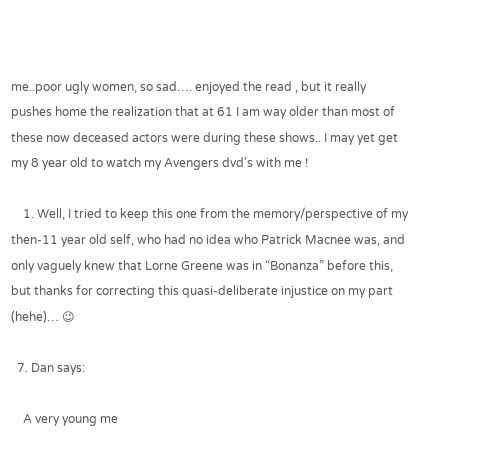me..poor ugly women, so sad…. enjoyed the read , but it really pushes home the realization that at 61 I am way older than most of these now deceased actors were during these shows.. I may yet get my 8 year old to watch my Avengers dvd’s with me !

    1. Well, I tried to keep this one from the memory/perspective of my then-11 year old self, who had no idea who Patrick Macnee was, and only vaguely knew that Lorne Greene was in “Bonanza” before this, but thanks for correcting this quasi-deliberate injustice on my part (hehe)… 😉

  7. Dan says:

    A very young me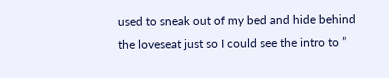used to sneak out of my bed and hide behind the loveseat just so I could see the intro to ”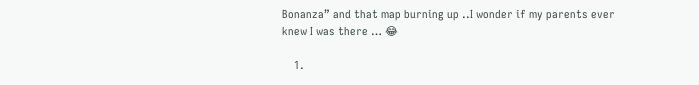Bonanza” and that map burning up ..I wonder if my parents ever knew I was there … 😂

    1.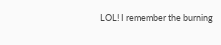LOL! I remember the burning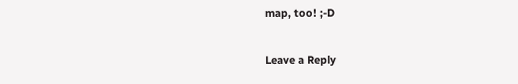map, too! ;-D

Leave a Reply